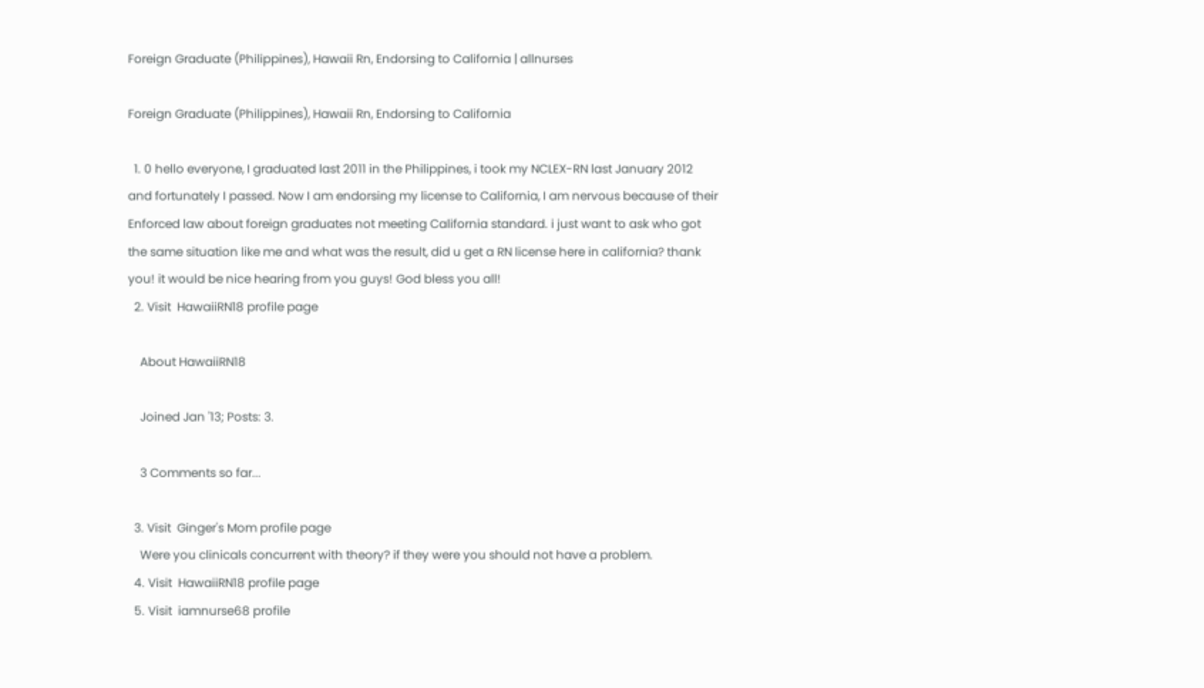Foreign Graduate (Philippines), Hawaii Rn, Endorsing to California | allnurses

Foreign Graduate (Philippines), Hawaii Rn, Endorsing to California

  1. 0 hello everyone, I graduated last 2011 in the Philippines, i took my NCLEX-RN last January 2012 and fortunately I passed. Now I am endorsing my license to California, I am nervous because of their Enforced law about foreign graduates not meeting California standard. i just want to ask who got the same situation like me and what was the result, did u get a RN license here in california? thank you! it would be nice hearing from you guys! God bless you all!
  2. Visit  HawaiiRN18 profile page

    About HawaiiRN18

    Joined Jan '13; Posts: 3.

    3 Comments so far...

  3. Visit  Ginger's Mom profile page
    Were you clinicals concurrent with theory? if they were you should not have a problem.
  4. Visit  HawaiiRN18 profile page
  5. Visit  iamnurse68 profile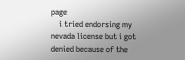page
    i tried endorsing my nevada license but i got denied because of the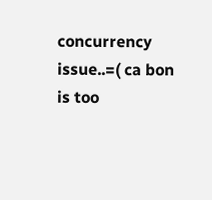concurrency issue..=( ca bon is too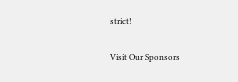strict!

Visit Our Sponsors